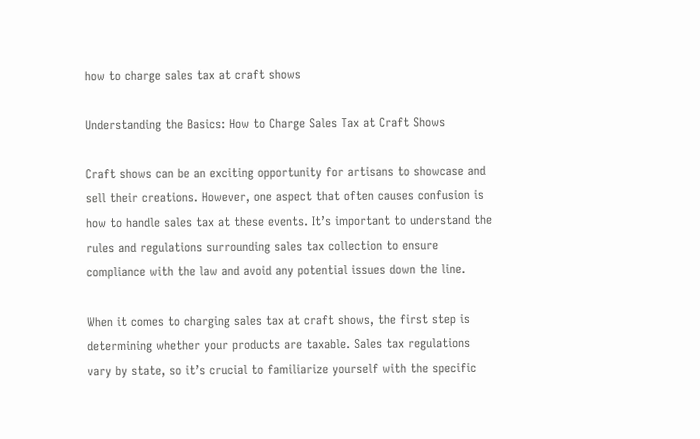how to charge sales tax at craft shows

Understanding the Basics: How to Charge Sales Tax at Craft Shows

Craft shows can be an exciting opportunity for artisans to showcase and sell their creations. However, one aspect that often causes confusion is how to handle sales tax at these events. It’s important to understand the rules and regulations surrounding sales tax collection to ensure compliance with the law and avoid any potential issues down the line.

When it comes to charging sales tax at craft shows, the first step is determining whether your products are taxable. Sales tax regulations vary by state, so it’s crucial to familiarize yourself with the specific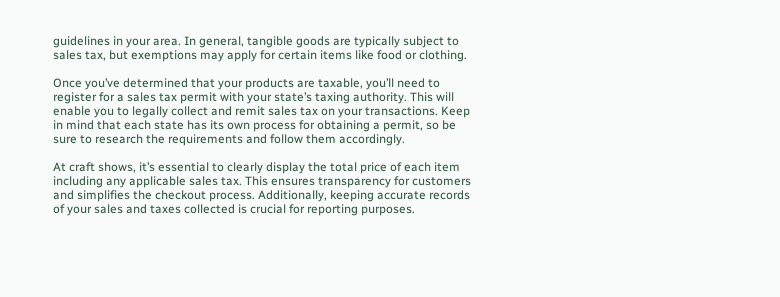guidelines in your area. In general, tangible goods are typically subject to sales tax, but exemptions may apply for certain items like food or clothing.

Once you’ve determined that your products are taxable, you’ll need to register for a sales tax permit with your state’s taxing authority. This will enable you to legally collect and remit sales tax on your transactions. Keep in mind that each state has its own process for obtaining a permit, so be sure to research the requirements and follow them accordingly.

At craft shows, it’s essential to clearly display the total price of each item including any applicable sales tax. This ensures transparency for customers and simplifies the checkout process. Additionally, keeping accurate records of your sales and taxes collected is crucial for reporting purposes.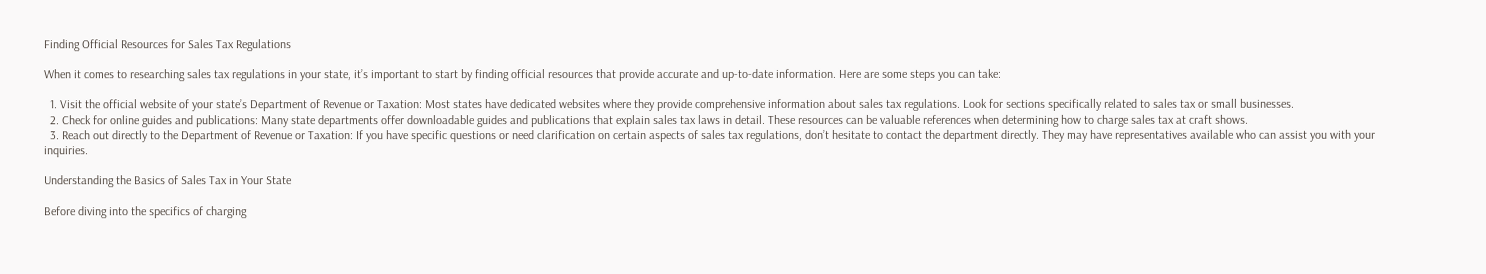Finding Official Resources for Sales Tax Regulations

When it comes to researching sales tax regulations in your state, it’s important to start by finding official resources that provide accurate and up-to-date information. Here are some steps you can take:

  1. Visit the official website of your state’s Department of Revenue or Taxation: Most states have dedicated websites where they provide comprehensive information about sales tax regulations. Look for sections specifically related to sales tax or small businesses.
  2. Check for online guides and publications: Many state departments offer downloadable guides and publications that explain sales tax laws in detail. These resources can be valuable references when determining how to charge sales tax at craft shows.
  3. Reach out directly to the Department of Revenue or Taxation: If you have specific questions or need clarification on certain aspects of sales tax regulations, don’t hesitate to contact the department directly. They may have representatives available who can assist you with your inquiries.

Understanding the Basics of Sales Tax in Your State

Before diving into the specifics of charging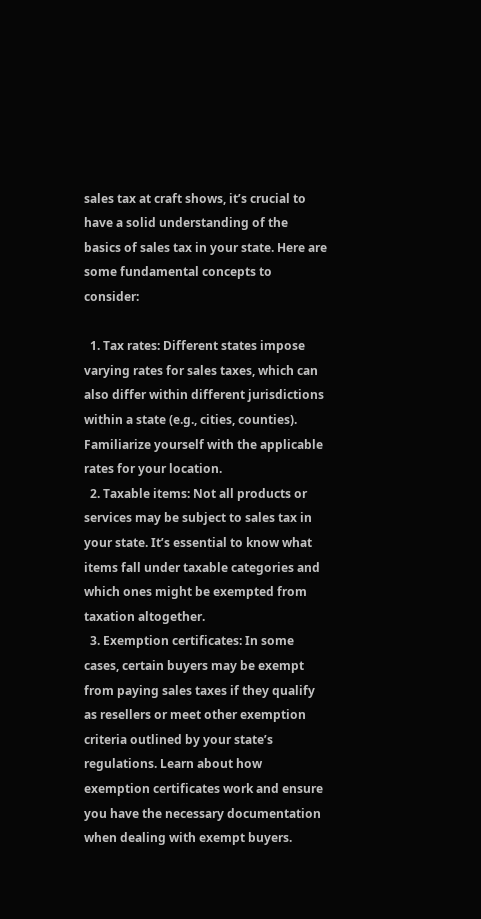sales tax at craft shows, it’s crucial to have a solid understanding of the basics of sales tax in your state. Here are some fundamental concepts to consider:

  1. Tax rates: Different states impose varying rates for sales taxes, which can also differ within different jurisdictions within a state (e.g., cities, counties). Familiarize yourself with the applicable rates for your location.
  2. Taxable items: Not all products or services may be subject to sales tax in your state. It’s essential to know what items fall under taxable categories and which ones might be exempted from taxation altogether.
  3. Exemption certificates: In some cases, certain buyers may be exempt from paying sales taxes if they qualify as resellers or meet other exemption criteria outlined by your state’s regulations. Learn about how exemption certificates work and ensure you have the necessary documentation when dealing with exempt buyers.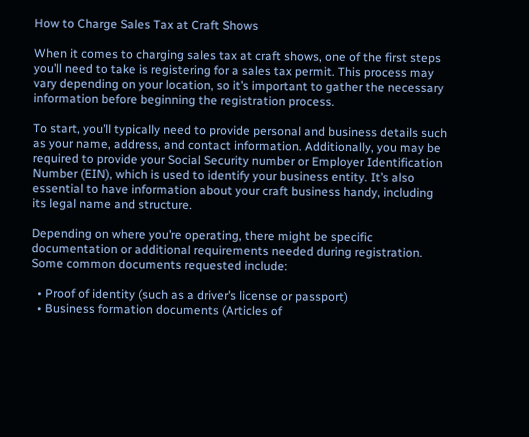How to Charge Sales Tax at Craft Shows

When it comes to charging sales tax at craft shows, one of the first steps you’ll need to take is registering for a sales tax permit. This process may vary depending on your location, so it’s important to gather the necessary information before beginning the registration process.

To start, you’ll typically need to provide personal and business details such as your name, address, and contact information. Additionally, you may be required to provide your Social Security number or Employer Identification Number (EIN), which is used to identify your business entity. It’s also essential to have information about your craft business handy, including its legal name and structure.

Depending on where you’re operating, there might be specific documentation or additional requirements needed during registration. Some common documents requested include:

  • Proof of identity (such as a driver’s license or passport)
  • Business formation documents (Articles of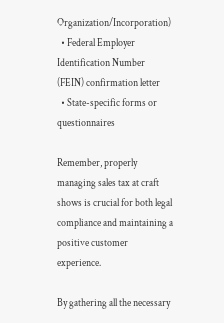Organization/Incorporation)
  • Federal Employer Identification Number (FEIN) confirmation letter
  • State-specific forms or questionnaires

Remember, properly managing sales tax at craft shows is crucial for both legal compliance and maintaining a positive customer experience.

By gathering all the necessary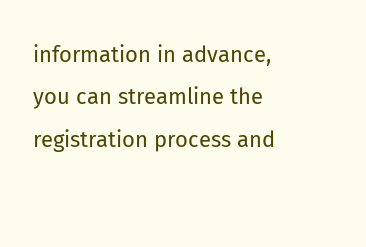information in advance, you can streamline the registration process and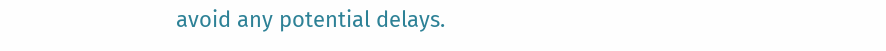avoid any potential delays.